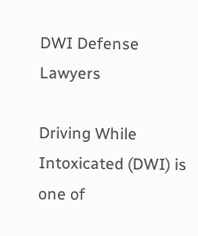DWI Defense Lawyers

Driving While Intoxicated (DWI) is one of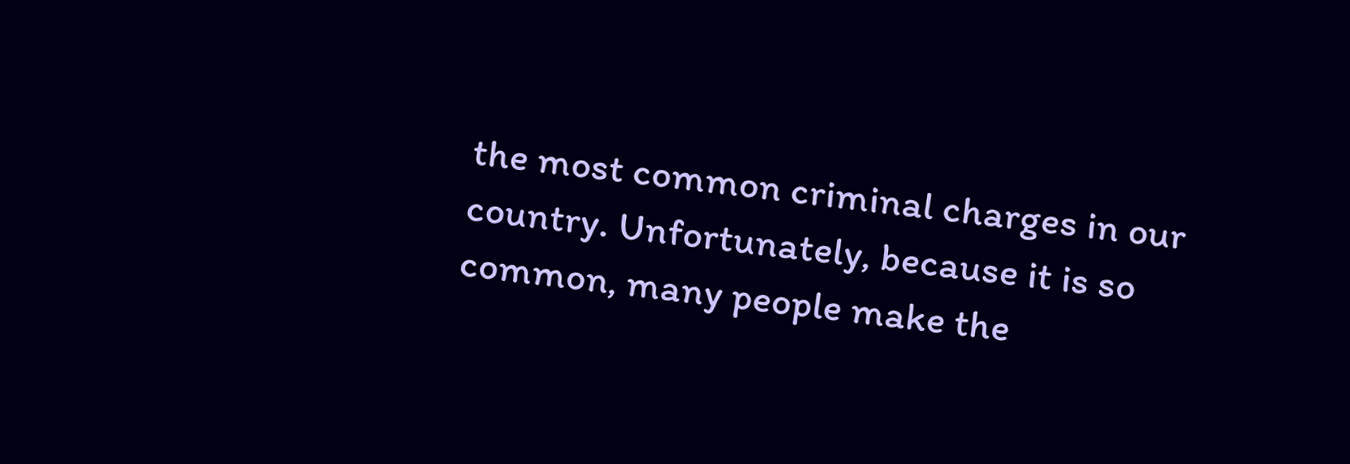the most common criminal charges in our country. Unfortunately, because it is so common, many people make the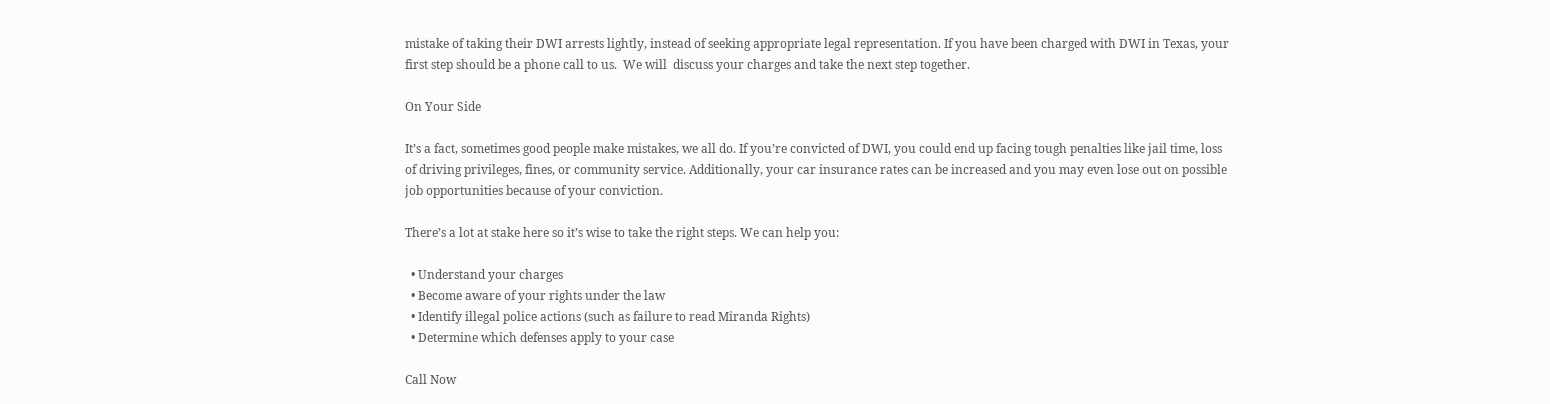mistake of taking their DWI arrests lightly, instead of seeking appropriate legal representation. If you have been charged with DWI in Texas, your first step should be a phone call to us.  We will  discuss your charges and take the next step together.

On Your Side

It’s a fact, sometimes good people make mistakes, we all do. If you’re convicted of DWI, you could end up facing tough penalties like jail time, loss of driving privileges, fines, or community service. Additionally, your car insurance rates can be increased and you may even lose out on possible job opportunities because of your conviction.

There’s a lot at stake here so it’s wise to take the right steps. We can help you:

  • Understand your charges
  • Become aware of your rights under the law
  • Identify illegal police actions (such as failure to read Miranda Rights)
  • Determine which defenses apply to your case

Call Now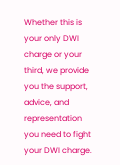Whether this is your only DWI charge or your third, we provide you the support, advice, and representation you need to fight your DWI charge.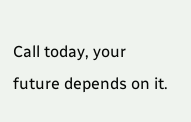Call today, your future depends on it.